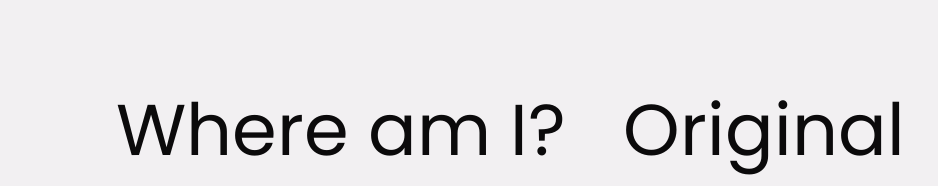Where am I?   Original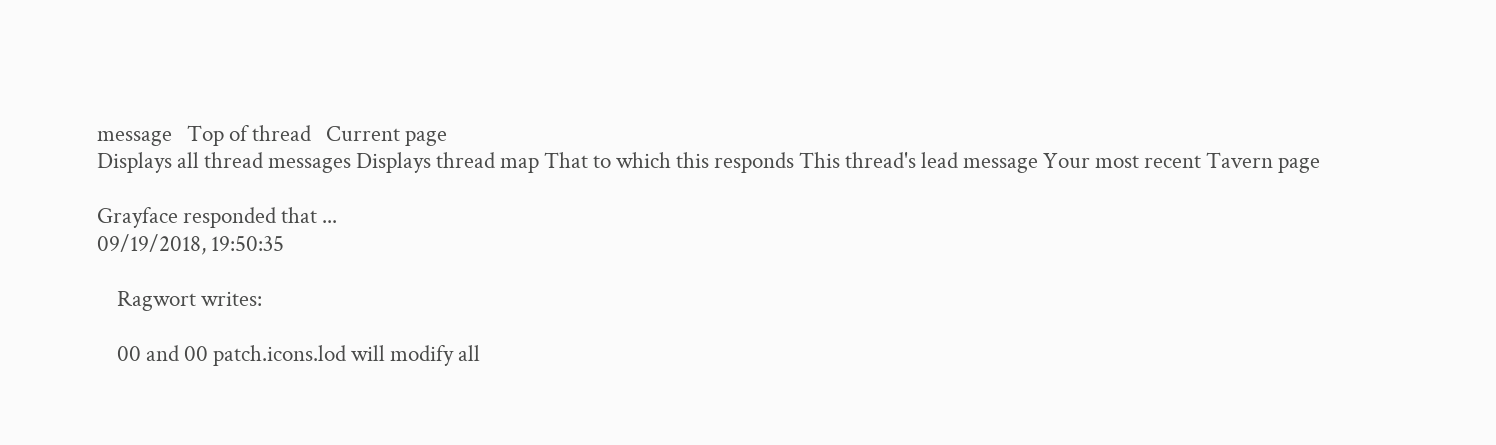message   Top of thread   Current page
Displays all thread messages Displays thread map That to which this responds This thread's lead message Your most recent Tavern page

Grayface responded that ...
09/19/2018, 19:50:35

    Ragwort writes:

    00 and 00 patch.icons.lod will modify all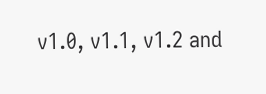v1.0, v1.1, v1.2 and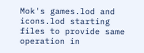Mok's games.lod and icons.lod starting files to provide same operation in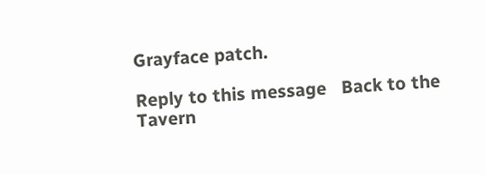Grayface patch.

Reply to this message   Back to the Tavern